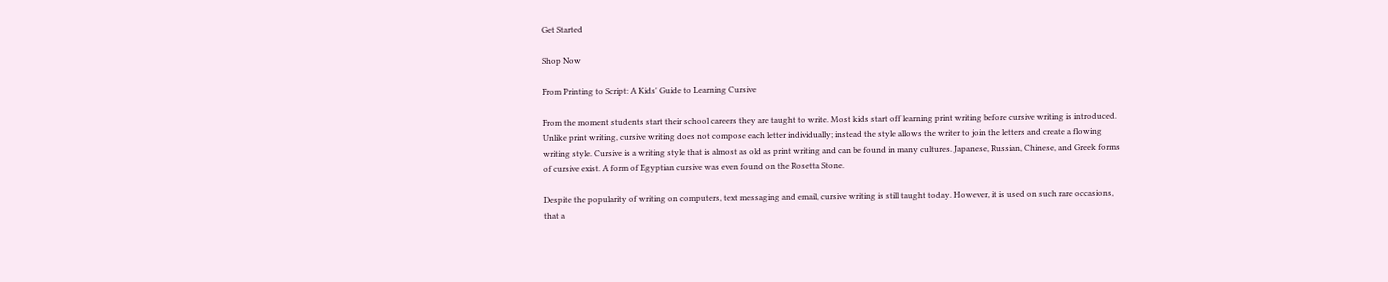Get Started

Shop Now

From Printing to Script: A Kids' Guide to Learning Cursive

From the moment students start their school careers they are taught to write. Most kids start off learning print writing before cursive writing is introduced. Unlike print writing, cursive writing does not compose each letter individually; instead the style allows the writer to join the letters and create a flowing writing style. Cursive is a writing style that is almost as old as print writing and can be found in many cultures. Japanese, Russian, Chinese, and Greek forms of cursive exist. A form of Egyptian cursive was even found on the Rosetta Stone.

Despite the popularity of writing on computers, text messaging and email, cursive writing is still taught today. However, it is used on such rare occasions, that a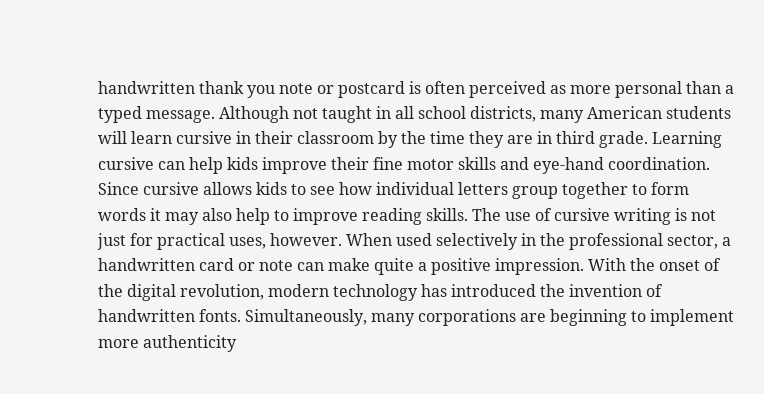handwritten thank you note or postcard is often perceived as more personal than a typed message. Although not taught in all school districts, many American students will learn cursive in their classroom by the time they are in third grade. Learning cursive can help kids improve their fine motor skills and eye-hand coordination. Since cursive allows kids to see how individual letters group together to form words it may also help to improve reading skills. The use of cursive writing is not just for practical uses, however. When used selectively in the professional sector, a handwritten card or note can make quite a positive impression. With the onset of the digital revolution, modern technology has introduced the invention of handwritten fonts. Simultaneously, many corporations are beginning to implement more authenticity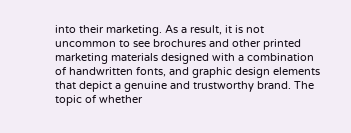into their marketing. As a result, it is not uncommon to see brochures and other printed marketing materials designed with a combination of handwritten fonts, and graphic design elements that depict a genuine and trustworthy brand. The topic of whether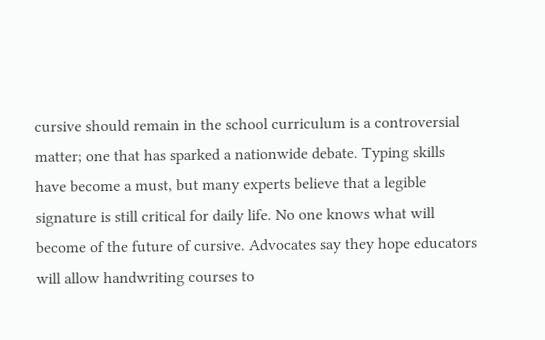cursive should remain in the school curriculum is a controversial matter; one that has sparked a nationwide debate. Typing skills have become a must, but many experts believe that a legible signature is still critical for daily life. No one knows what will become of the future of cursive. Advocates say they hope educators will allow handwriting courses to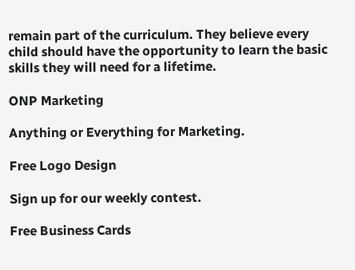remain part of the curriculum. They believe every child should have the opportunity to learn the basic skills they will need for a lifetime.

ONP Marketing

Anything or Everything for Marketing.

Free Logo Design

Sign up for our weekly contest.

Free Business Cards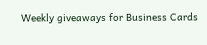Weekly giveaways for Business Cards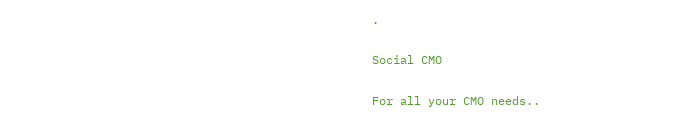.

Social CMO

For all your CMO needs..